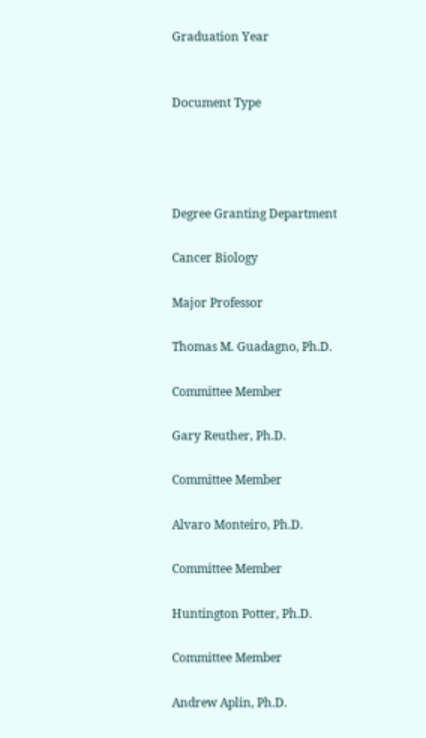Graduation Year


Document Type




Degree Granting Department

Cancer Biology

Major Professor

Thomas M. Guadagno, Ph.D.

Committee Member

Gary Reuther, Ph.D.

Committee Member

Alvaro Monteiro, Ph.D.

Committee Member

Huntington Potter, Ph.D.

Committee Member

Andrew Aplin, Ph.D.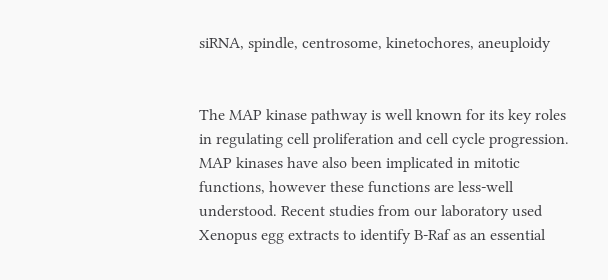siRNA, spindle, centrosome, kinetochores, aneuploidy


The MAP kinase pathway is well known for its key roles in regulating cell proliferation and cell cycle progression. MAP kinases have also been implicated in mitotic functions, however these functions are less-well understood. Recent studies from our laboratory used Xenopus egg extracts to identify B-Raf as an essential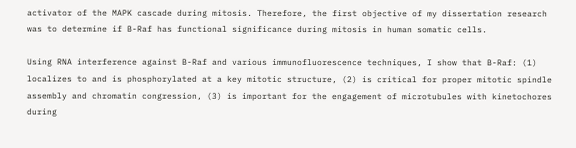activator of the MAPK cascade during mitosis. Therefore, the first objective of my dissertation research was to determine if B-Raf has functional significance during mitosis in human somatic cells.

Using RNA interference against B-Raf and various immunofluorescence techniques, I show that B-Raf: (1) localizes to and is phosphorylated at a key mitotic structure, (2) is critical for proper mitotic spindle assembly and chromatin congression, (3) is important for the engagement of microtubules with kinetochores during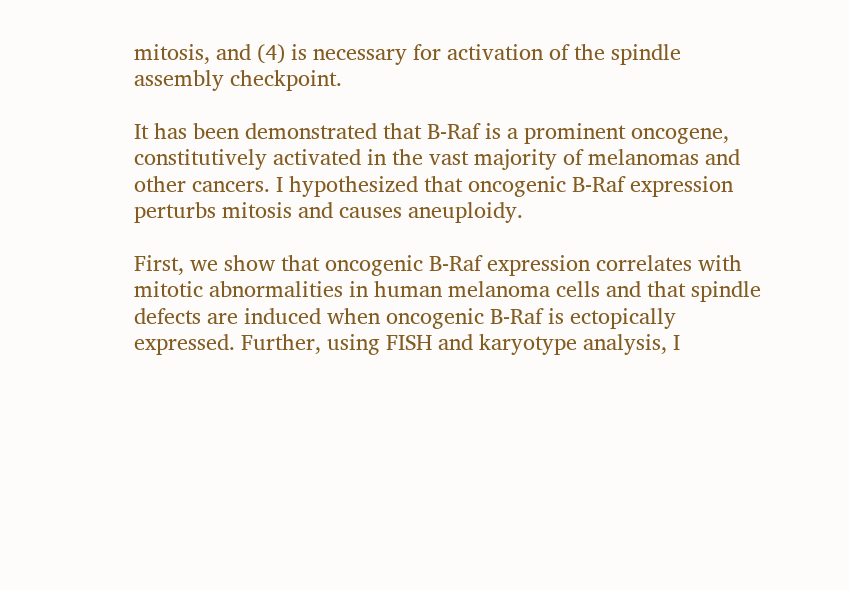mitosis, and (4) is necessary for activation of the spindle assembly checkpoint.

It has been demonstrated that B-Raf is a prominent oncogene, constitutively activated in the vast majority of melanomas and other cancers. I hypothesized that oncogenic B-Raf expression perturbs mitosis and causes aneuploidy.

First, we show that oncogenic B-Raf expression correlates with mitotic abnormalities in human melanoma cells and that spindle defects are induced when oncogenic B-Raf is ectopically expressed. Further, using FISH and karyotype analysis, I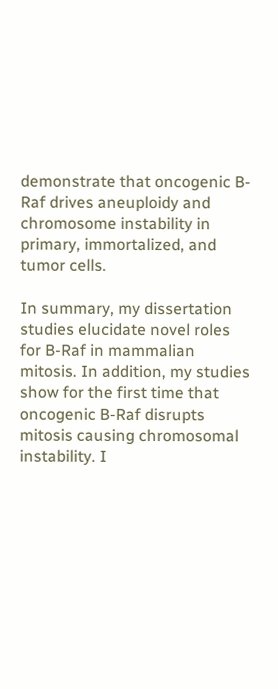demonstrate that oncogenic B-Raf drives aneuploidy and chromosome instability in primary, immortalized, and tumor cells.

In summary, my dissertation studies elucidate novel roles for B-Raf in mammalian mitosis. In addition, my studies show for the first time that oncogenic B-Raf disrupts mitosis causing chromosomal instability. I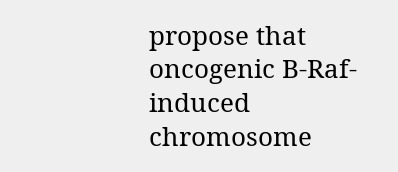propose that oncogenic B-Raf-induced chromosome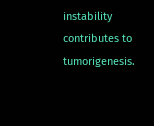instability contributes to tumorigenesis.